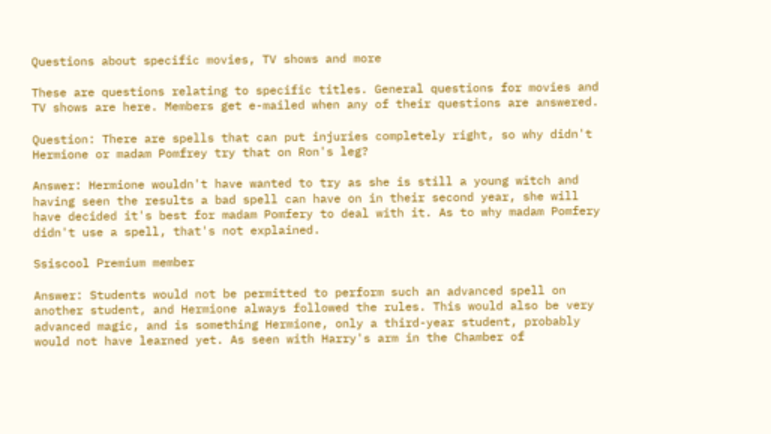Questions about specific movies, TV shows and more

These are questions relating to specific titles. General questions for movies and TV shows are here. Members get e-mailed when any of their questions are answered.

Question: There are spells that can put injuries completely right, so why didn't Hermione or madam Pomfrey try that on Ron's leg?

Answer: Hermione wouldn't have wanted to try as she is still a young witch and having seen the results a bad spell can have on in their second year, she will have decided it's best for madam Pomfery to deal with it. As to why madam Pomfery didn't use a spell, that's not explained.

Ssiscool Premium member

Answer: Students would not be permitted to perform such an advanced spell on another student, and Hermione always followed the rules. This would also be very advanced magic, and is something Hermione, only a third-year student, probably would not have learned yet. As seen with Harry's arm in the Chamber of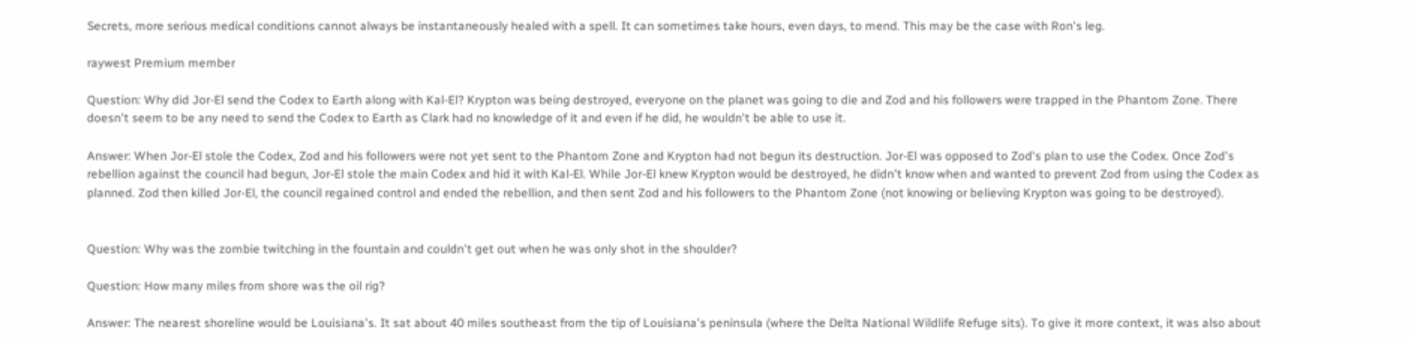Secrets, more serious medical conditions cannot always be instantaneously healed with a spell. It can sometimes take hours, even days, to mend. This may be the case with Ron's leg.

raywest Premium member

Question: Why did Jor-El send the Codex to Earth along with Kal-El? Krypton was being destroyed, everyone on the planet was going to die and Zod and his followers were trapped in the Phantom Zone. There doesn't seem to be any need to send the Codex to Earth as Clark had no knowledge of it and even if he did, he wouldn't be able to use it.

Answer: When Jor-El stole the Codex, Zod and his followers were not yet sent to the Phantom Zone and Krypton had not begun its destruction. Jor-El was opposed to Zod's plan to use the Codex. Once Zod's rebellion against the council had begun, Jor-El stole the main Codex and hid it with Kal-El. While Jor-El knew Krypton would be destroyed, he didn't know when and wanted to prevent Zod from using the Codex as planned. Zod then killed Jor-El, the council regained control and ended the rebellion, and then sent Zod and his followers to the Phantom Zone (not knowing or believing Krypton was going to be destroyed).


Question: Why was the zombie twitching in the fountain and couldn't get out when he was only shot in the shoulder?

Question: How many miles from shore was the oil rig?

Answer: The nearest shoreline would be Louisiana's. It sat about 40 miles southeast from the tip of Louisiana's peninsula (where the Delta National Wildlife Refuge sits). To give it more context, it was also about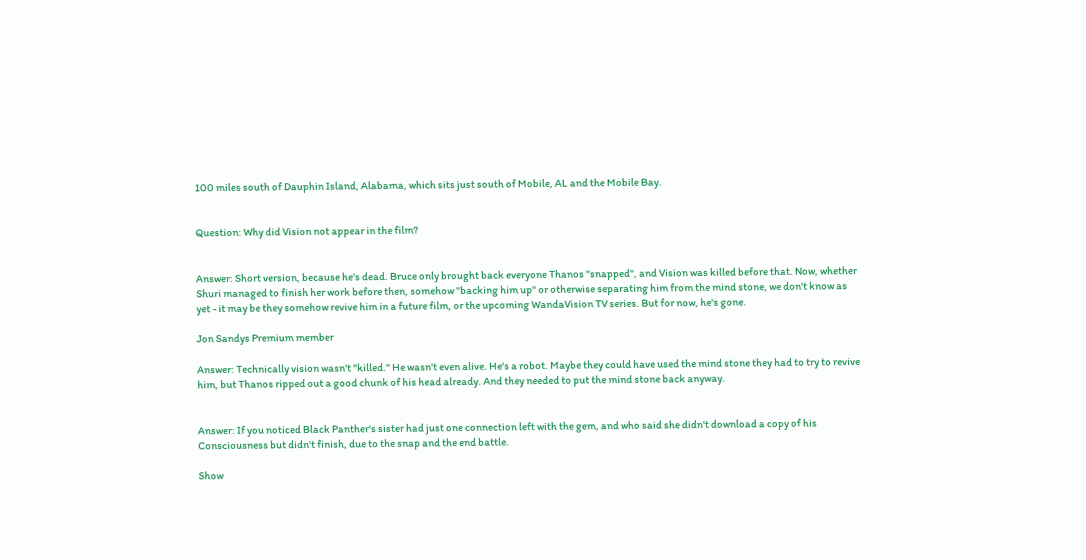100 miles south of Dauphin Island, Alabama, which sits just south of Mobile, AL and the Mobile Bay.


Question: Why did Vision not appear in the film?


Answer: Short version, because he's dead. Bruce only brought back everyone Thanos "snapped", and Vision was killed before that. Now, whether Shuri managed to finish her work before then, somehow "backing him up" or otherwise separating him from the mind stone, we don't know as yet - it may be they somehow revive him in a future film, or the upcoming WandaVision TV series. But for now, he's gone.

Jon Sandys Premium member

Answer: Technically vision wasn't "killed." He wasn't even alive. He's a robot. Maybe they could have used the mind stone they had to try to revive him, but Thanos ripped out a good chunk of his head already. And they needed to put the mind stone back anyway.


Answer: If you noticed Black Panther's sister had just one connection left with the gem, and who said she didn't download a copy of his Consciousness but didn't finish, due to the snap and the end battle.

Show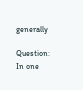generally

Question: In one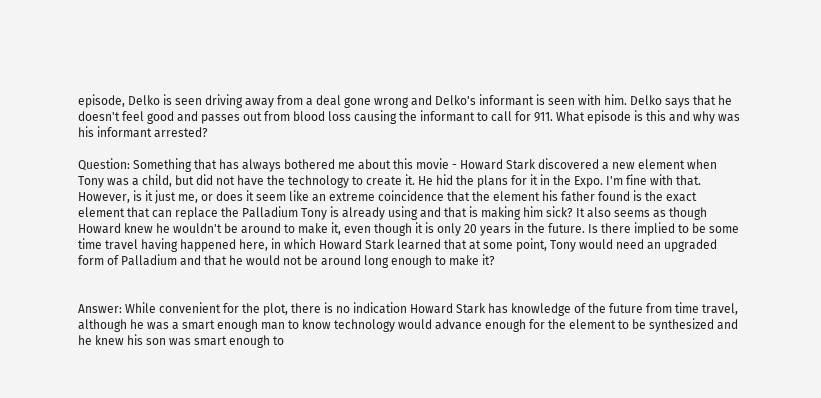episode, Delko is seen driving away from a deal gone wrong and Delko's informant is seen with him. Delko says that he doesn't feel good and passes out from blood loss causing the informant to call for 911. What episode is this and why was his informant arrested?

Question: Something that has always bothered me about this movie - Howard Stark discovered a new element when Tony was a child, but did not have the technology to create it. He hid the plans for it in the Expo. I'm fine with that. However, is it just me, or does it seem like an extreme coincidence that the element his father found is the exact element that can replace the Palladium Tony is already using and that is making him sick? It also seems as though Howard knew he wouldn't be around to make it, even though it is only 20 years in the future. Is there implied to be some time travel having happened here, in which Howard Stark learned that at some point, Tony would need an upgraded form of Palladium and that he would not be around long enough to make it?


Answer: While convenient for the plot, there is no indication Howard Stark has knowledge of the future from time travel, although he was a smart enough man to know technology would advance enough for the element to be synthesized and he knew his son was smart enough to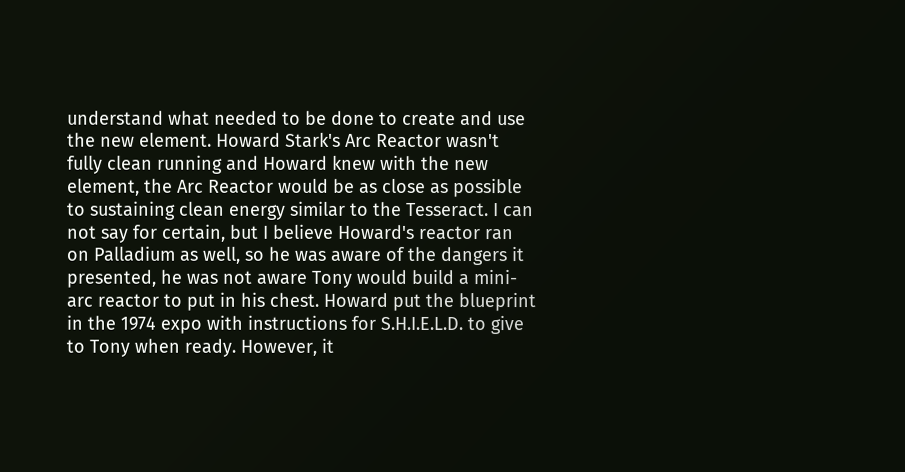understand what needed to be done to create and use the new element. Howard Stark's Arc Reactor wasn't fully clean running and Howard knew with the new element, the Arc Reactor would be as close as possible to sustaining clean energy similar to the Tesseract. I can not say for certain, but I believe Howard's reactor ran on Palladium as well, so he was aware of the dangers it presented, he was not aware Tony would build a mini-arc reactor to put in his chest. Howard put the blueprint in the 1974 expo with instructions for S.H.I.E.L.D. to give to Tony when ready. However, it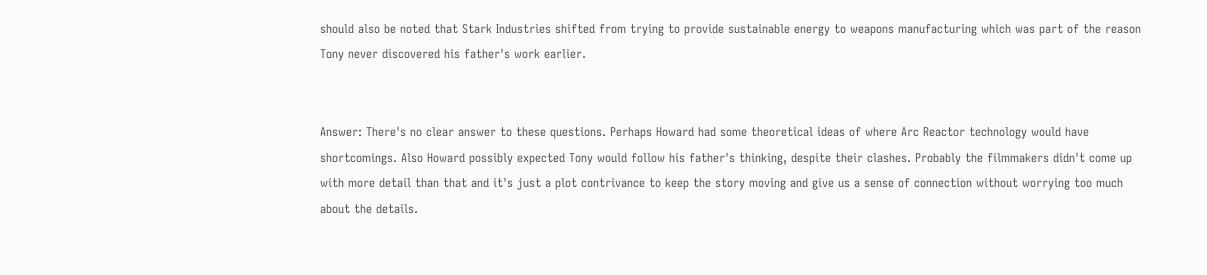should also be noted that Stark Industries shifted from trying to provide sustainable energy to weapons manufacturing which was part of the reason Tony never discovered his father's work earlier.


Answer: There's no clear answer to these questions. Perhaps Howard had some theoretical ideas of where Arc Reactor technology would have shortcomings. Also Howard possibly expected Tony would follow his father's thinking, despite their clashes. Probably the filmmakers didn't come up with more detail than that and it's just a plot contrivance to keep the story moving and give us a sense of connection without worrying too much about the details.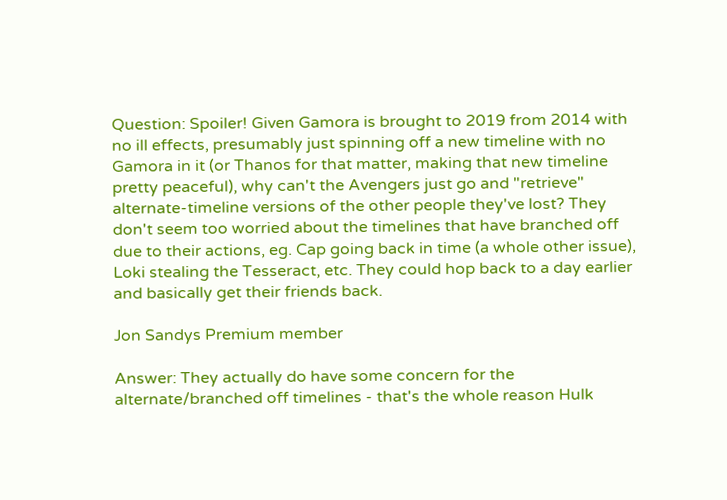Question: Spoiler! Given Gamora is brought to 2019 from 2014 with no ill effects, presumably just spinning off a new timeline with no Gamora in it (or Thanos for that matter, making that new timeline pretty peaceful), why can't the Avengers just go and "retrieve" alternate-timeline versions of the other people they've lost? They don't seem too worried about the timelines that have branched off due to their actions, eg. Cap going back in time (a whole other issue), Loki stealing the Tesseract, etc. They could hop back to a day earlier and basically get their friends back.

Jon Sandys Premium member

Answer: They actually do have some concern for the alternate/branched off timelines - that's the whole reason Hulk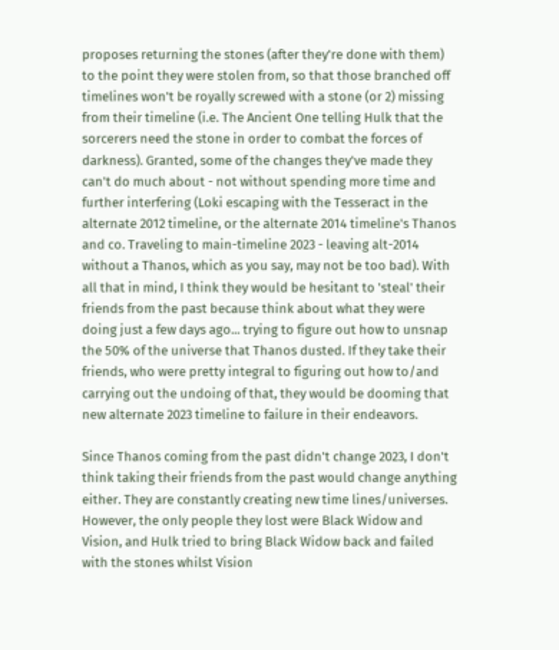proposes returning the stones (after they're done with them) to the point they were stolen from, so that those branched off timelines won't be royally screwed with a stone (or 2) missing from their timeline (i.e. The Ancient One telling Hulk that the sorcerers need the stone in order to combat the forces of darkness). Granted, some of the changes they've made they can't do much about - not without spending more time and further interfering (Loki escaping with the Tesseract in the alternate 2012 timeline, or the alternate 2014 timeline's Thanos and co. Traveling to main-timeline 2023 - leaving alt-2014 without a Thanos, which as you say, may not be too bad). With all that in mind, I think they would be hesitant to 'steal' their friends from the past because think about what they were doing just a few days ago... trying to figure out how to unsnap the 50% of the universe that Thanos dusted. If they take their friends, who were pretty integral to figuring out how to/and carrying out the undoing of that, they would be dooming that new alternate 2023 timeline to failure in their endeavors.

Since Thanos coming from the past didn't change 2023, I don't think taking their friends from the past would change anything either. They are constantly creating new time lines/universes. However, the only people they lost were Black Widow and Vision, and Hulk tried to bring Black Widow back and failed with the stones whilst Vision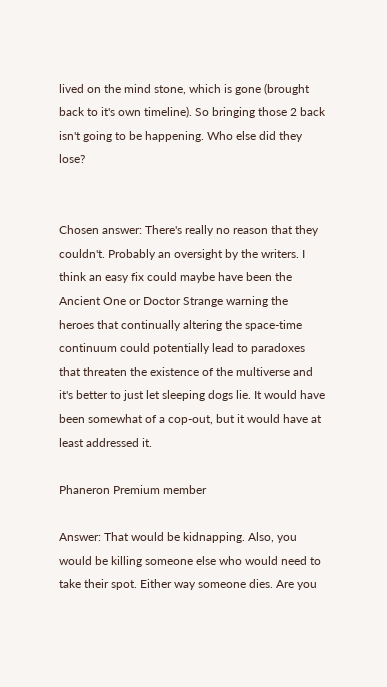lived on the mind stone, which is gone (brought back to it's own timeline). So bringing those 2 back isn't going to be happening. Who else did they lose?


Chosen answer: There's really no reason that they couldn't. Probably an oversight by the writers. I think an easy fix could maybe have been the Ancient One or Doctor Strange warning the heroes that continually altering the space-time continuum could potentially lead to paradoxes that threaten the existence of the multiverse and it's better to just let sleeping dogs lie. It would have been somewhat of a cop-out, but it would have at least addressed it.

Phaneron Premium member

Answer: That would be kidnapping. Also, you would be killing someone else who would need to take their spot. Either way someone dies. Are you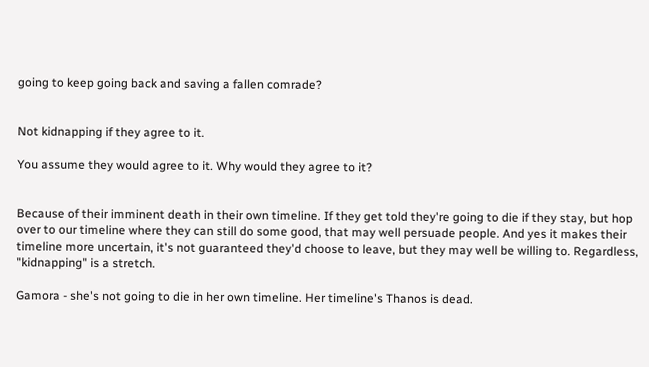going to keep going back and saving a fallen comrade?


Not kidnapping if they agree to it.

You assume they would agree to it. Why would they agree to it?


Because of their imminent death in their own timeline. If they get told they're going to die if they stay, but hop over to our timeline where they can still do some good, that may well persuade people. And yes it makes their timeline more uncertain, it's not guaranteed they'd choose to leave, but they may well be willing to. Regardless, "kidnapping" is a stretch.

Gamora - she's not going to die in her own timeline. Her timeline's Thanos is dead.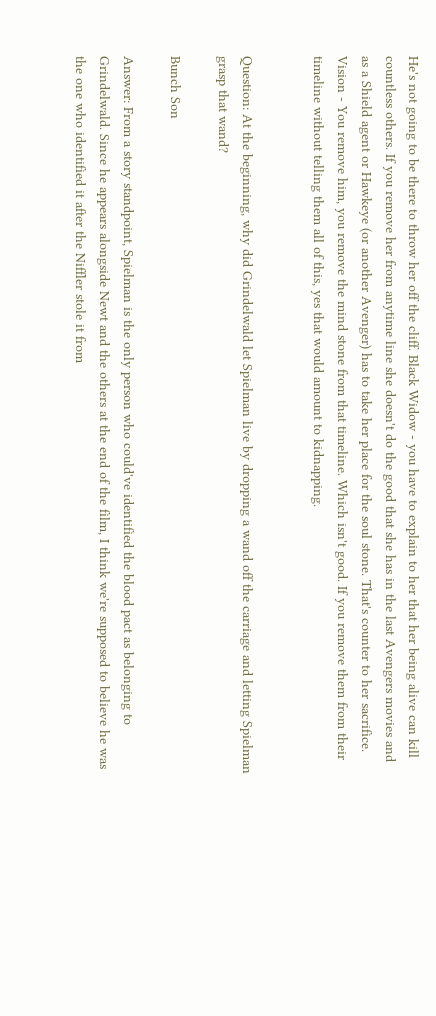He's not going to be there to throw her off the cliff. Black Widow - you have to explain to her that her being alive can kill countless others. If you remove her from anytime line she doesn't do the good that she has in the last Avengers movies and as a Shield agent or Hawkeye (or another Avenger) has to take her place for the soul stone. That's counter to her sacrifice. Vision - You remove him, you remove the mind stone from that timeline. Which isn't good. If you remove them from their timeline without telling them all of this, yes that would amount to kidnapping.


Question: At the beginning, why did Grindelwald let Spielman live by dropping a wand off the carriage and letting Spielman grasp that wand?

Bunch Son

Answer: From a story standpoint, Spielman is the only person who could've identified the blood pact as belonging to Grindelwald. Since he appears alongside Newt and the others at the end of the film, I think we're supposed to believe he was the one who identified it after the Niffler stole it from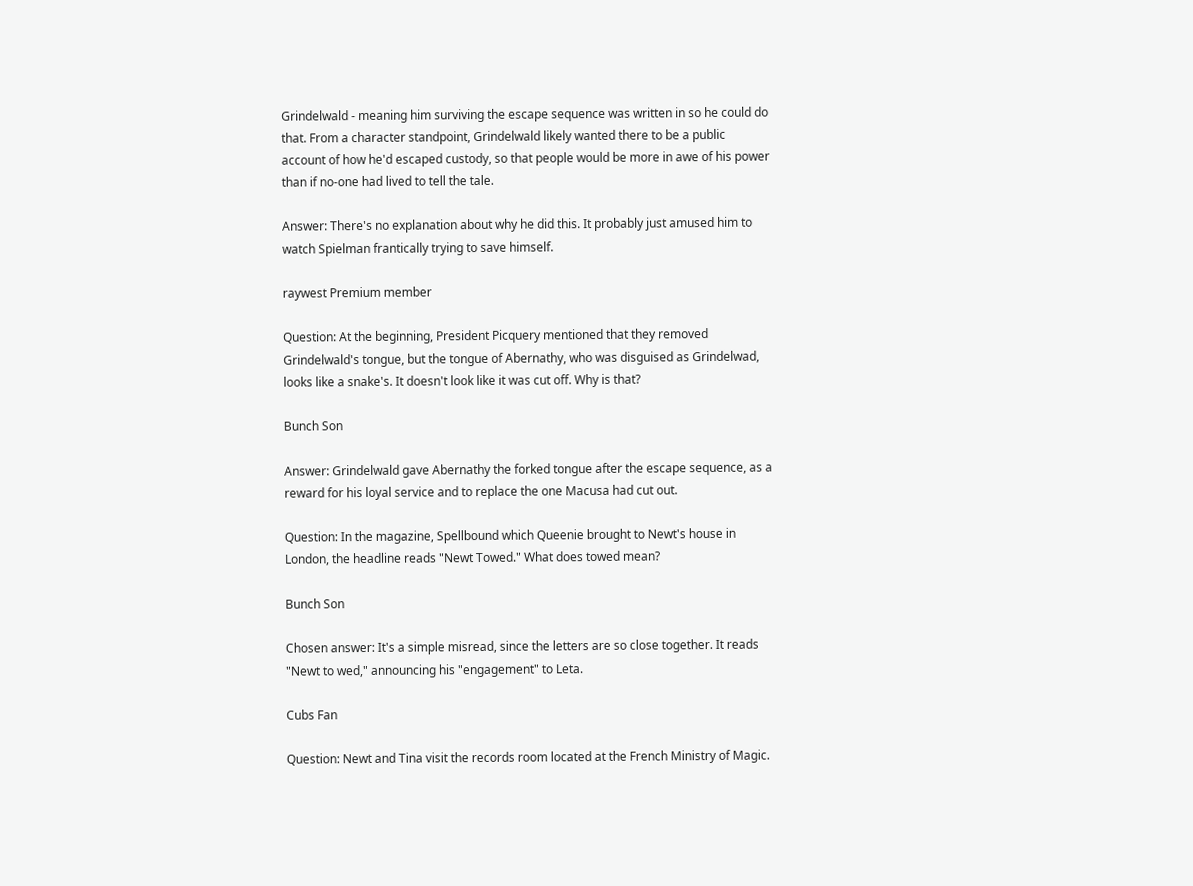Grindelwald - meaning him surviving the escape sequence was written in so he could do that. From a character standpoint, Grindelwald likely wanted there to be a public account of how he'd escaped custody, so that people would be more in awe of his power than if no-one had lived to tell the tale.

Answer: There's no explanation about why he did this. It probably just amused him to watch Spielman frantically trying to save himself.

raywest Premium member

Question: At the beginning, President Picquery mentioned that they removed Grindelwald's tongue, but the tongue of Abernathy, who was disguised as Grindelwad, looks like a snake's. It doesn't look like it was cut off. Why is that?

Bunch Son

Answer: Grindelwald gave Abernathy the forked tongue after the escape sequence, as a reward for his loyal service and to replace the one Macusa had cut out.

Question: In the magazine, Spellbound which Queenie brought to Newt's house in London, the headline reads "Newt Towed." What does towed mean?

Bunch Son

Chosen answer: It's a simple misread, since the letters are so close together. It reads "Newt to wed," announcing his "engagement" to Leta.

Cubs Fan

Question: Newt and Tina visit the records room located at the French Ministry of Magic.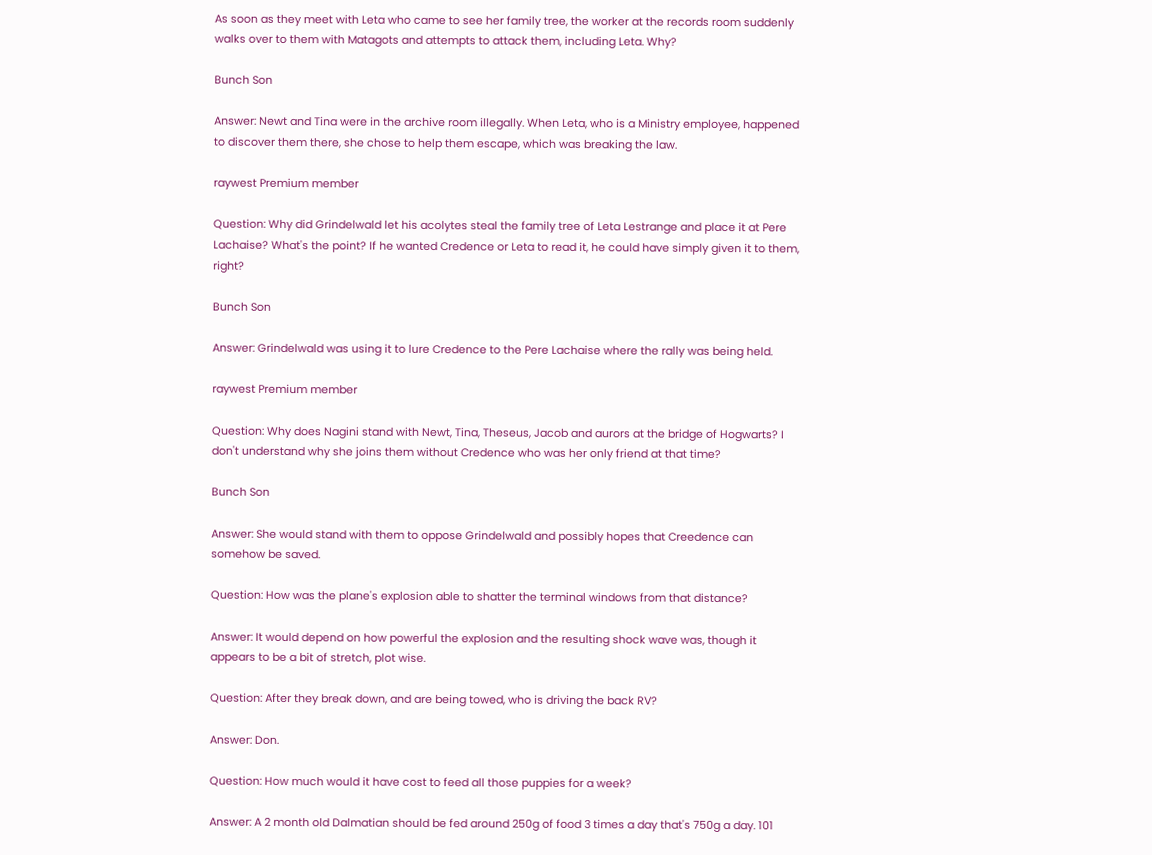As soon as they meet with Leta who came to see her family tree, the worker at the records room suddenly walks over to them with Matagots and attempts to attack them, including Leta. Why?

Bunch Son

Answer: Newt and Tina were in the archive room illegally. When Leta, who is a Ministry employee, happened to discover them there, she chose to help them escape, which was breaking the law.

raywest Premium member

Question: Why did Grindelwald let his acolytes steal the family tree of Leta Lestrange and place it at Pere Lachaise? What's the point? If he wanted Credence or Leta to read it, he could have simply given it to them, right?

Bunch Son

Answer: Grindelwald was using it to lure Credence to the Pere Lachaise where the rally was being held.

raywest Premium member

Question: Why does Nagini stand with Newt, Tina, Theseus, Jacob and aurors at the bridge of Hogwarts? I don't understand why she joins them without Credence who was her only friend at that time?

Bunch Son

Answer: She would stand with them to oppose Grindelwald and possibly hopes that Creedence can somehow be saved.

Question: How was the plane's explosion able to shatter the terminal windows from that distance?

Answer: It would depend on how powerful the explosion and the resulting shock wave was, though it appears to be a bit of stretch, plot wise.

Question: After they break down, and are being towed, who is driving the back RV?

Answer: Don.

Question: How much would it have cost to feed all those puppies for a week?

Answer: A 2 month old Dalmatian should be fed around 250g of food 3 times a day that's 750g a day. 101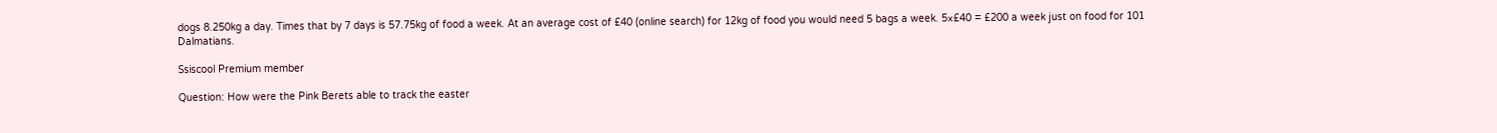dogs 8.250kg a day. Times that by 7 days is 57.75kg of food a week. At an average cost of £40 (online search) for 12kg of food you would need 5 bags a week. 5×£40 = £200 a week just on food for 101 Dalmatians.

Ssiscool Premium member

Question: How were the Pink Berets able to track the easter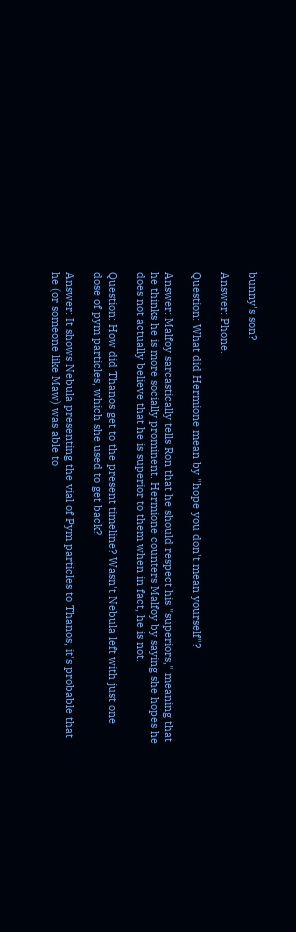bunny's son?

Answer: Phone.

Question: What did Hermione mean by "hope you don't mean yourself"?

Answer: Malfoy sarcastically tells Ron that he should respect his "superiors," meaning that he thinks he is more socially prominent. Hermione counters Malfoy by saying she hopes he does not actually believe that he is superior to them when in fact, he is not.

Question: How did Thanos get to the present timeline? Wasn't Nebula left with just one dose of pym particles, which she used to get back?

Answer: It shows Nebula presenting the vial of Pym particles to Thanos, it's probable that he (or someone like Maw) was able to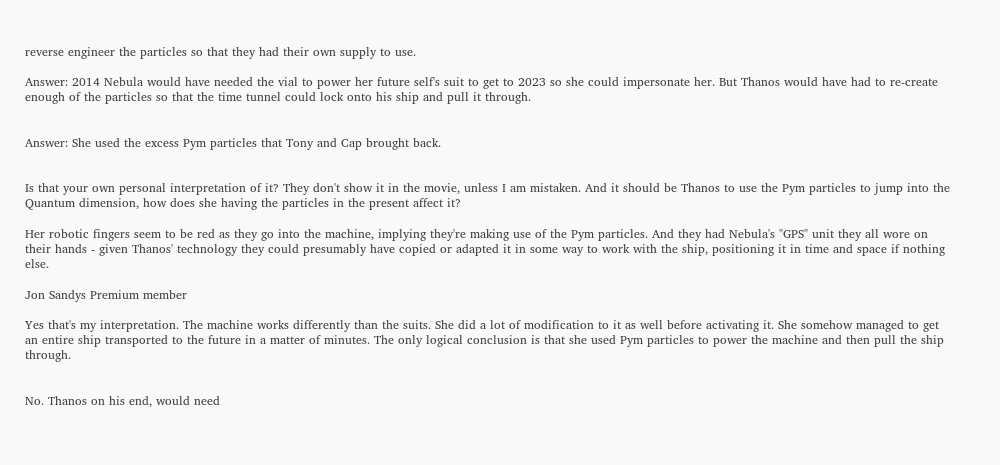reverse engineer the particles so that they had their own supply to use.

Answer: 2014 Nebula would have needed the vial to power her future self's suit to get to 2023 so she could impersonate her. But Thanos would have had to re-create enough of the particles so that the time tunnel could lock onto his ship and pull it through.


Answer: She used the excess Pym particles that Tony and Cap brought back.


Is that your own personal interpretation of it? They don't show it in the movie, unless I am mistaken. And it should be Thanos to use the Pym particles to jump into the Quantum dimension, how does she having the particles in the present affect it?

Her robotic fingers seem to be red as they go into the machine, implying they're making use of the Pym particles. And they had Nebula's "GPS" unit they all wore on their hands - given Thanos' technology they could presumably have copied or adapted it in some way to work with the ship, positioning it in time and space if nothing else.

Jon Sandys Premium member

Yes that's my interpretation. The machine works differently than the suits. She did a lot of modification to it as well before activating it. She somehow managed to get an entire ship transported to the future in a matter of minutes. The only logical conclusion is that she used Pym particles to power the machine and then pull the ship through.


No. Thanos on his end, would need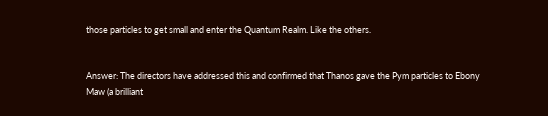those particles to get small and enter the Quantum Realm. Like the others.


Answer: The directors have addressed this and confirmed that Thanos gave the Pym particles to Ebony Maw (a brilliant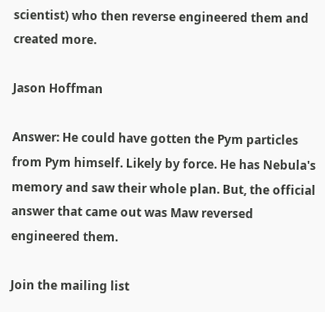scientist) who then reverse engineered them and created more.

Jason Hoffman

Answer: He could have gotten the Pym particles from Pym himself. Likely by force. He has Nebula's memory and saw their whole plan. But, the official answer that came out was Maw reversed engineered them.

Join the mailing list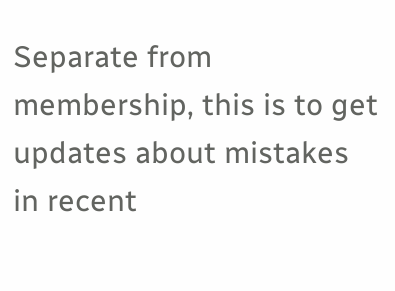Separate from membership, this is to get updates about mistakes in recent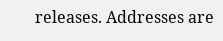releases. Addresses are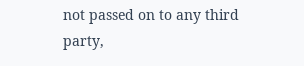not passed on to any third party,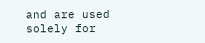and are used solely for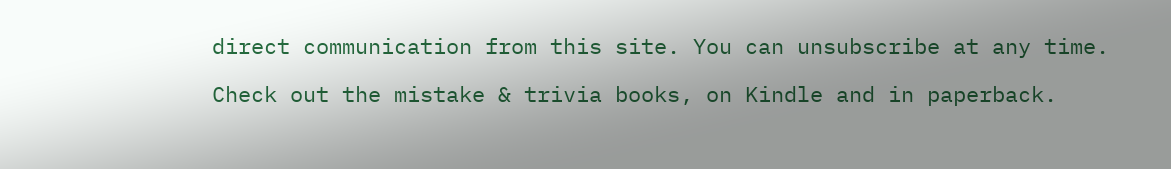direct communication from this site. You can unsubscribe at any time.

Check out the mistake & trivia books, on Kindle and in paperback.